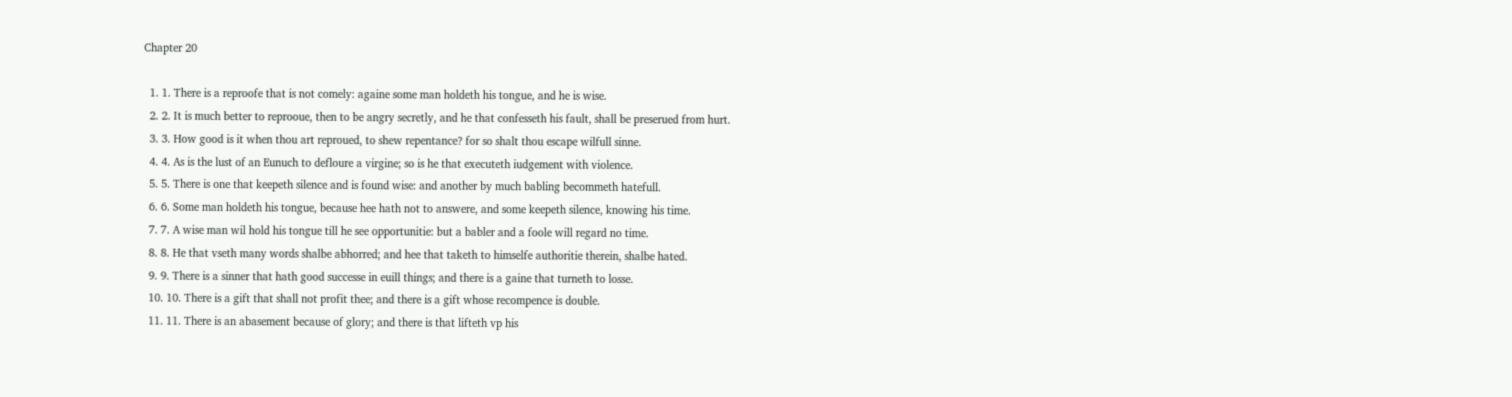Chapter 20

  1. 1. There is a reproofe that is not comely: againe some man holdeth his tongue, and he is wise.
  2. 2. It is much better to reprooue, then to be angry secretly, and he that confesseth his fault, shall be preserued from hurt.
  3. 3. How good is it when thou art reproued, to shew repentance? for so shalt thou escape wilfull sinne.
  4. 4. As is the lust of an Eunuch to defloure a virgine; so is he that executeth iudgement with violence.
  5. 5. There is one that keepeth silence and is found wise: and another by much babling becommeth hatefull.
  6. 6. Some man holdeth his tongue, because hee hath not to answere, and some keepeth silence, knowing his time.
  7. 7. A wise man wil hold his tongue till he see opportunitie: but a babler and a foole will regard no time.
  8. 8. He that vseth many words shalbe abhorred; and hee that taketh to himselfe authoritie therein, shalbe hated.
  9. 9. There is a sinner that hath good successe in euill things; and there is a gaine that turneth to losse.
  10. 10. There is a gift that shall not profit thee; and there is a gift whose recompence is double.
  11. 11. There is an abasement because of glory; and there is that lifteth vp his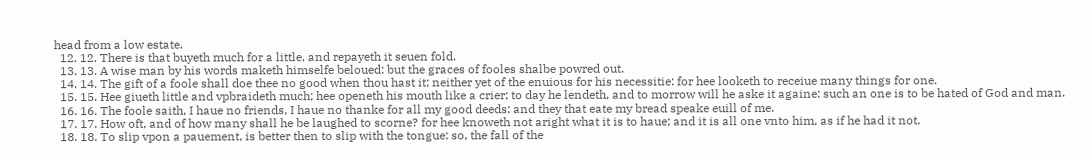head from a low estate.
  12. 12. There is that buyeth much for a little, and repayeth it seuen fold.
  13. 13. A wise man by his words maketh himselfe beloued: but the graces of fooles shalbe powred out.
  14. 14. The gift of a foole shall doe thee no good when thou hast it; neither yet of the enuious for his necessitie: for hee looketh to receiue many things for one.
  15. 15. Hee giueth little and vpbraideth much; hee openeth his mouth like a crier; to day he lendeth, and to morrow will he aske it againe: such an one is to be hated of God and man.
  16. 16. The foole saith, I haue no friends, I haue no thanke for all my good deeds: and they that eate my bread speake euill of me.
  17. 17. How oft, and of how many shall he be laughed to scorne? for hee knoweth not aright what it is to haue; and it is all one vnto him, as if he had it not.
  18. 18. To slip vpon a pauement, is better then to slip with the tongue: so, the fall of the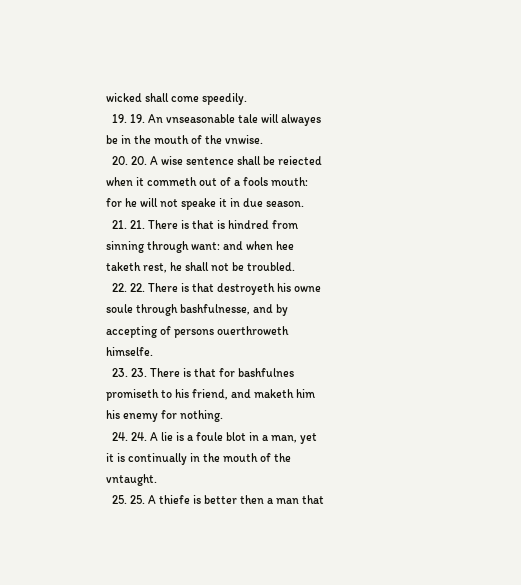wicked shall come speedily.
  19. 19. An vnseasonable tale will alwayes be in the mouth of the vnwise.
  20. 20. A wise sentence shall be reiected when it commeth out of a fools mouth: for he will not speake it in due season.
  21. 21. There is that is hindred from sinning through want: and when hee taketh rest, he shall not be troubled.
  22. 22. There is that destroyeth his owne soule through bashfulnesse, and by accepting of persons ouerthroweth himselfe.
  23. 23. There is that for bashfulnes promiseth to his friend, and maketh him his enemy for nothing.
  24. 24. A lie is a foule blot in a man, yet it is continually in the mouth of the vntaught.
  25. 25. A thiefe is better then a man that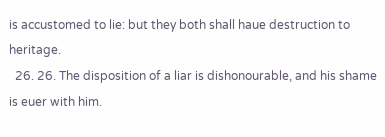is accustomed to lie: but they both shall haue destruction to heritage.
  26. 26. The disposition of a liar is dishonourable, and his shame is euer with him.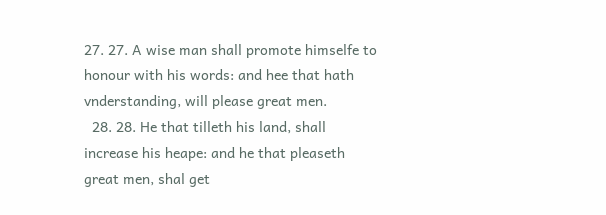27. 27. A wise man shall promote himselfe to honour with his words: and hee that hath vnderstanding, will please great men.
  28. 28. He that tilleth his land, shall increase his heape: and he that pleaseth great men, shal get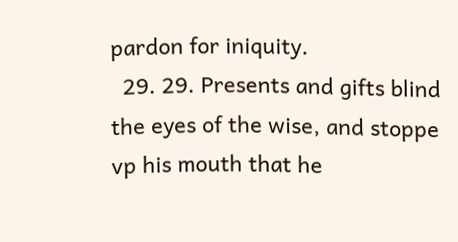pardon for iniquity.
  29. 29. Presents and gifts blind the eyes of the wise, and stoppe vp his mouth that he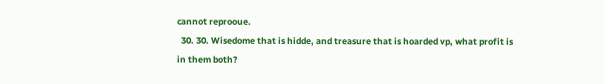cannot reprooue.
  30. 30. Wisedome that is hidde, and treasure that is hoarded vp, what profit is in them both?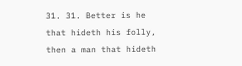31. 31. Better is he that hideth his folly, then a man that hideth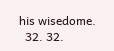his wisedome.
  32. 32.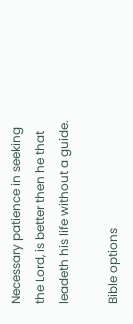Necessary patience in seeking the Lord, is better then he that leadeth his life without a guide.

Bible options